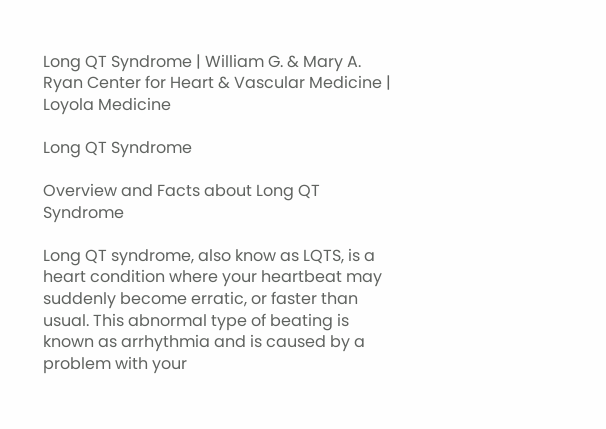Long QT Syndrome | William G. & Mary A. Ryan Center for Heart & Vascular Medicine | Loyola Medicine

Long QT Syndrome

Overview and Facts about Long QT Syndrome

Long QT syndrome, also know as LQTS, is a heart condition where your heartbeat may suddenly become erratic, or faster than usual. This abnormal type of beating is known as arrhythmia and is caused by a problem with your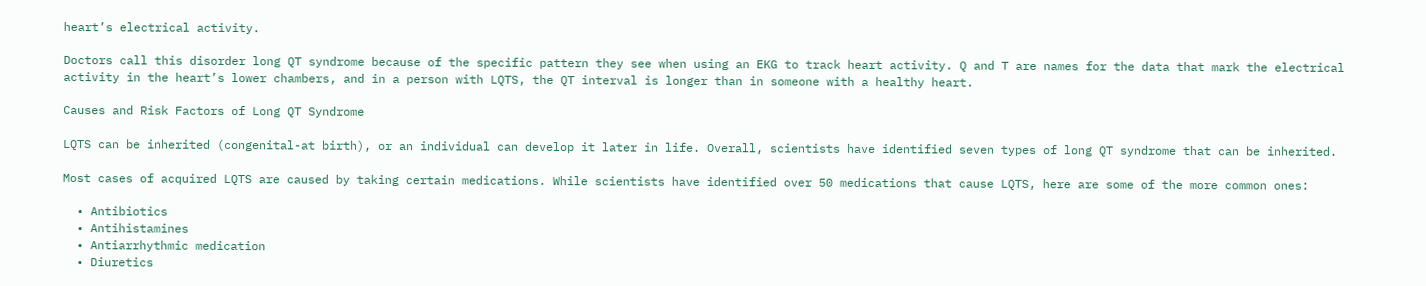heart’s electrical activity.

Doctors call this disorder long QT syndrome because of the specific pattern they see when using an EKG to track heart activity. Q and T are names for the data that mark the electrical activity in the heart’s lower chambers, and in a person with LQTS, the QT interval is longer than in someone with a healthy heart.

Causes and Risk Factors of Long QT Syndrome

LQTS can be inherited (congenital-at birth), or an individual can develop it later in life. Overall, scientists have identified seven types of long QT syndrome that can be inherited.

Most cases of acquired LQTS are caused by taking certain medications. While scientists have identified over 50 medications that cause LQTS, here are some of the more common ones:

  • Antibiotics
  • Antihistamines
  • Antiarrhythmic medication
  • Diuretics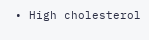• High cholesterol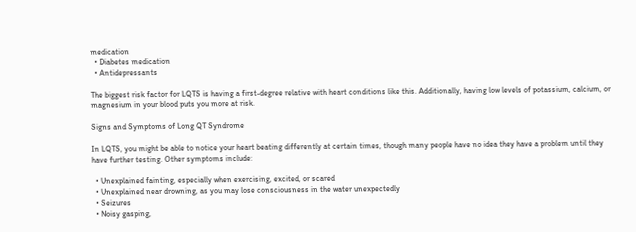medication
  • Diabetes medication
  • Antidepressants

The biggest risk factor for LQTS is having a first-degree relative with heart conditions like this. Additionally, having low levels of potassium, calcium, or magnesium in your blood puts you more at risk.

Signs and Symptoms of Long QT Syndrome

In LQTS, you might be able to notice your heart beating differently at certain times, though many people have no idea they have a problem until they have further testing. Other symptoms include:

  • Unexplained fainting, especially when exercising, excited, or scared
  • Unexplained near drowning, as you may lose consciousness in the water unexpectedly
  • Seizures
  • Noisy gasping,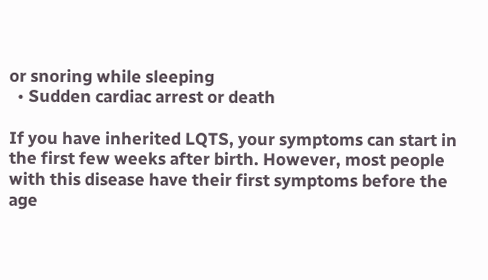or snoring while sleeping
  • Sudden cardiac arrest or death

If you have inherited LQTS, your symptoms can start in the first few weeks after birth. However, most people with this disease have their first symptoms before the age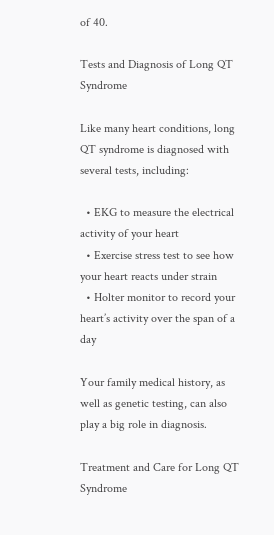of 40.

Tests and Diagnosis of Long QT Syndrome

Like many heart conditions, long QT syndrome is diagnosed with several tests, including:

  • EKG to measure the electrical activity of your heart
  • Exercise stress test to see how your heart reacts under strain
  • Holter monitor to record your heart’s activity over the span of a day

Your family medical history, as well as genetic testing, can also play a big role in diagnosis.

Treatment and Care for Long QT Syndrome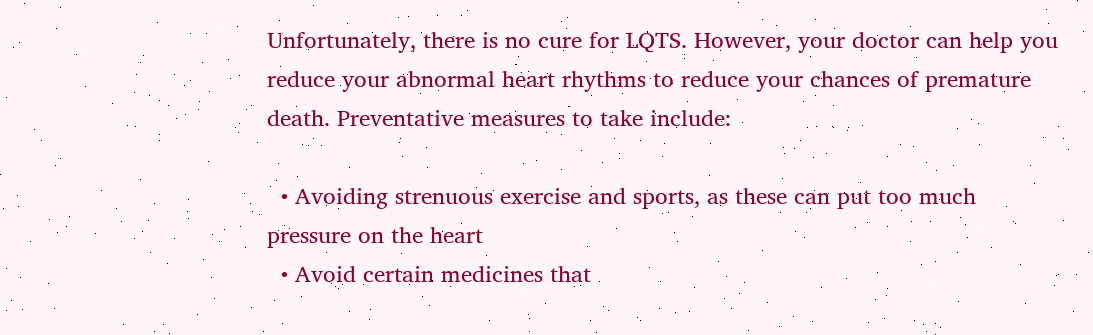Unfortunately, there is no cure for LQTS. However, your doctor can help you reduce your abnormal heart rhythms to reduce your chances of premature death. Preventative measures to take include:

  • Avoiding strenuous exercise and sports, as these can put too much pressure on the heart
  • Avoid certain medicines that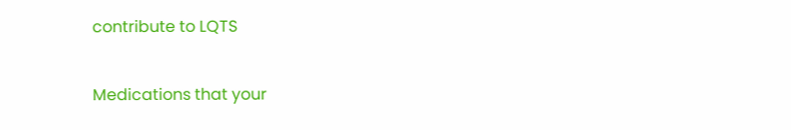contribute to LQTS

Medications that your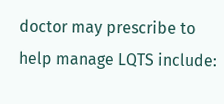doctor may prescribe to help manage LQTS include: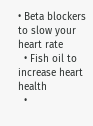• Beta blockers to slow your heart rate
  • Fish oil to increase heart health
  •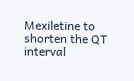Mexiletine to shorten the QT interval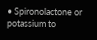• Spironolactone or potassium to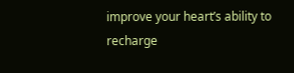improve your heart’s ability to recharge